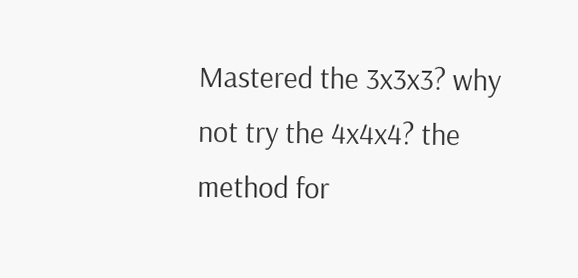Mastered the 3x3x3? why not try the 4x4x4? the method for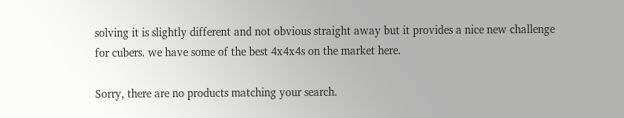solving it is slightly different and not obvious straight away but it provides a nice new challenge for cubers. we have some of the best 4x4x4s on the market here.

Sorry, there are no products matching your search.